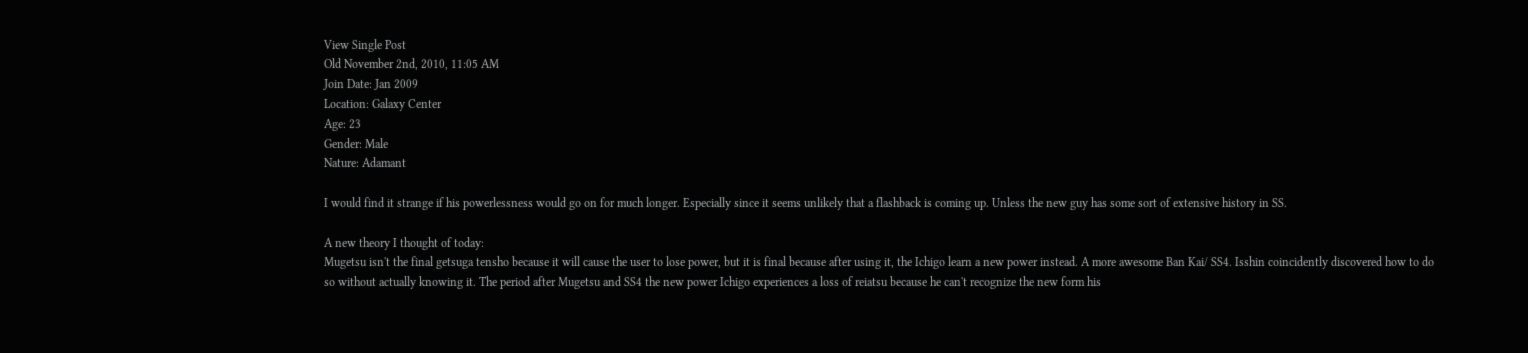View Single Post
Old November 2nd, 2010, 11:05 AM
Join Date: Jan 2009
Location: Galaxy Center
Age: 23
Gender: Male
Nature: Adamant

I would find it strange if his powerlessness would go on for much longer. Especially since it seems unlikely that a flashback is coming up. Unless the new guy has some sort of extensive history in SS.

A new theory I thought of today:
Mugetsu isn't the final getsuga tensho because it will cause the user to lose power, but it is final because after using it, the Ichigo learn a new power instead. A more awesome Ban Kai/ SS4. Isshin coincidently discovered how to do so without actually knowing it. The period after Mugetsu and SS4 the new power Ichigo experiences a loss of reiatsu because he can't recognize the new form his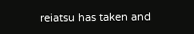reiatsu has taken and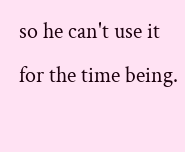so he can't use it for the time being.